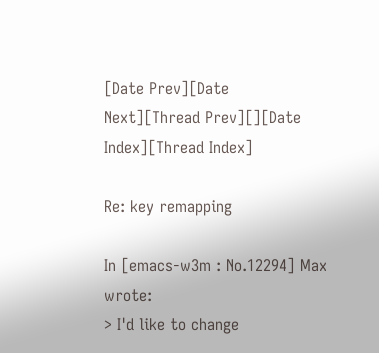[Date Prev][Date Next][Thread Prev][][Date Index][Thread Index]

Re: key remapping

In [emacs-w3m : No.12294] Max wrote:
> I'd like to change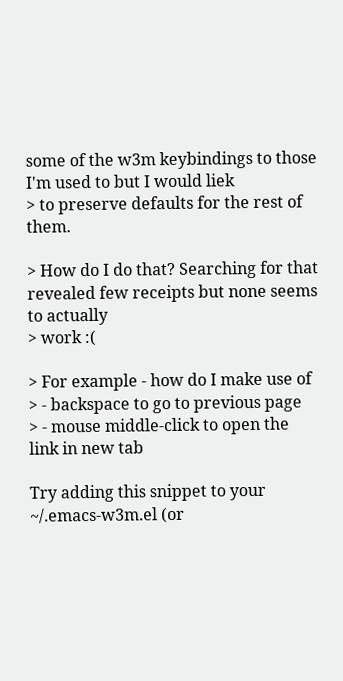some of the w3m keybindings to those I'm used to but I would liek
> to preserve defaults for the rest of them.

> How do I do that? Searching for that revealed few receipts but none seems to actually
> work :(

> For example - how do I make use of
> - backspace to go to previous page
> - mouse middle-click to open the link in new tab

Try adding this snippet to your ~/.emacs-w3m.el (or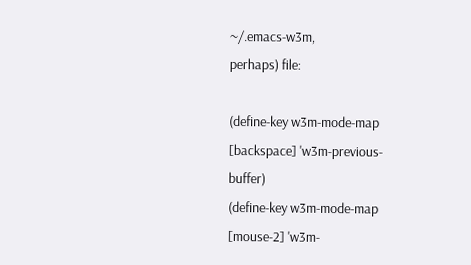~/.emacs-w3m,
perhaps) file:

(define-key w3m-mode-map [backspace] 'w3m-previous-buffer)
(define-key w3m-mode-map [mouse-2] 'w3m-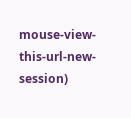mouse-view-this-url-new-session)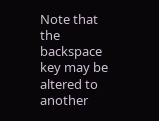Note that the backspace key may be altered to another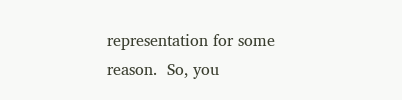representation for some reason.  So, you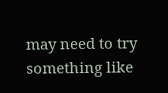may need to try
something like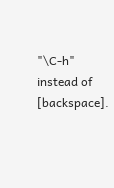"\C-h" instead of [backspace].